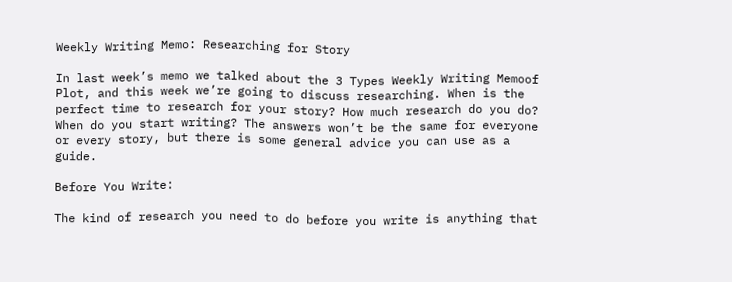Weekly Writing Memo: Researching for Story

In last week’s memo we talked about the 3 Types Weekly Writing Memoof Plot, and this week we’re going to discuss researching. When is the perfect time to research for your story? How much research do you do? When do you start writing? The answers won’t be the same for everyone or every story, but there is some general advice you can use as a guide.

Before You Write:

The kind of research you need to do before you write is anything that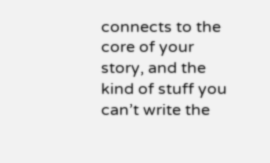connects to the core of your story, and the kind of stuff you can’t write the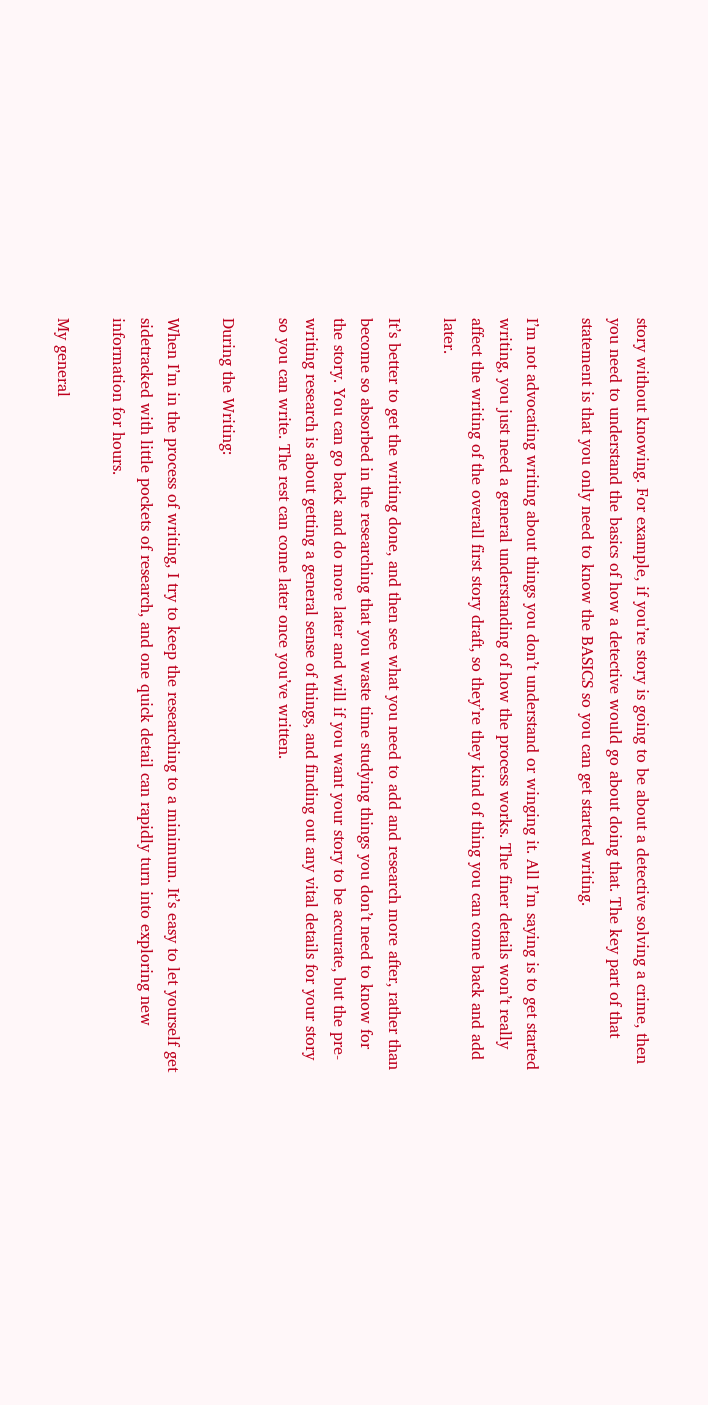story without knowing. For example, if you’re story is going to be about a detective solving a crime, then you need to understand the basics of how a detective would go about doing that. The key part of that statement is that you only need to know the BASICS so you can get started writing.

I’m not advocating writing about things you don’t understand or winging it. All I’m saying is to get started writing, you just need a general understanding of how the process works. The finer details won’t really affect the writing of the overall first story draft, so they’re they kind of thing you can come back and add later.

It’s better to get the writing done, and then see what you need to add and research more after, rather than become so absorbed in the researching that you waste time studying things you don’t need to know for the story. You can go back and do more later and will if you want your story to be accurate, but the pre-writing research is about getting a general sense of things, and finding out any vital details for your story so you can write. The rest can come later once you’ve written.

During the Writing:

When I’m in the process of writing, I try to keep the researching to a minimum. It’s easy to let yourself get sidetracked with little pockets of research, and one quick detail can rapidly turn into exploring new information for hours.

My general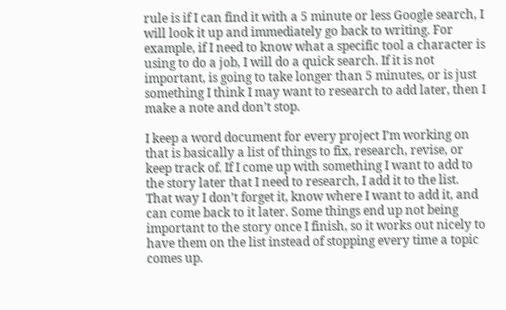rule is if I can find it with a 5 minute or less Google search, I will look it up and immediately go back to writing. For example, if I need to know what a specific tool a character is using to do a job, I will do a quick search. If it is not important, is going to take longer than 5 minutes, or is just something I think I may want to research to add later, then I make a note and don’t stop.

I keep a word document for every project I’m working on that is basically a list of things to fix, research, revise, or keep track of. If I come up with something I want to add to the story later that I need to research, I add it to the list. That way I don’t forget it, know where I want to add it, and can come back to it later. Some things end up not being important to the story once I finish, so it works out nicely to have them on the list instead of stopping every time a topic comes up.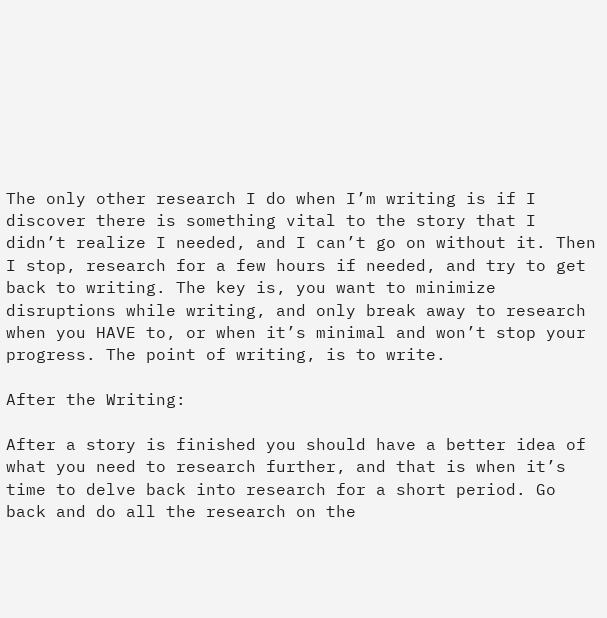The only other research I do when I’m writing is if I discover there is something vital to the story that I didn’t realize I needed, and I can’t go on without it. Then I stop, research for a few hours if needed, and try to get back to writing. The key is, you want to minimize disruptions while writing, and only break away to research when you HAVE to, or when it’s minimal and won’t stop your progress. The point of writing, is to write.

After the Writing:

After a story is finished you should have a better idea of what you need to research further, and that is when it’s time to delve back into research for a short period. Go back and do all the research on the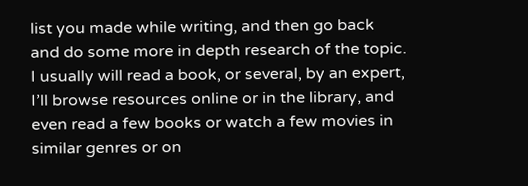list you made while writing, and then go back and do some more in depth research of the topic. I usually will read a book, or several, by an expert, I’ll browse resources online or in the library, and even read a few books or watch a few movies in similar genres or on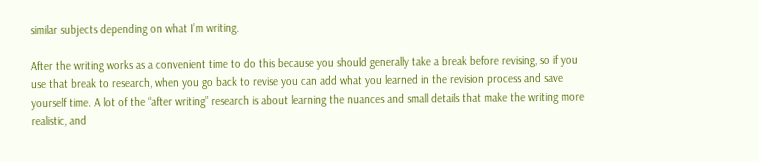similar subjects depending on what I’m writing.

After the writing works as a convenient time to do this because you should generally take a break before revising, so if you use that break to research, when you go back to revise you can add what you learned in the revision process and save yourself time. A lot of the “after writing” research is about learning the nuances and small details that make the writing more realistic, and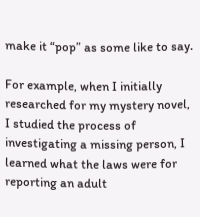make it “pop” as some like to say.

For example, when I initially researched for my mystery novel, I studied the process of investigating a missing person, I learned what the laws were for reporting an adult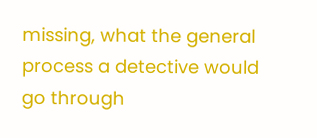missing, what the general process a detective would go through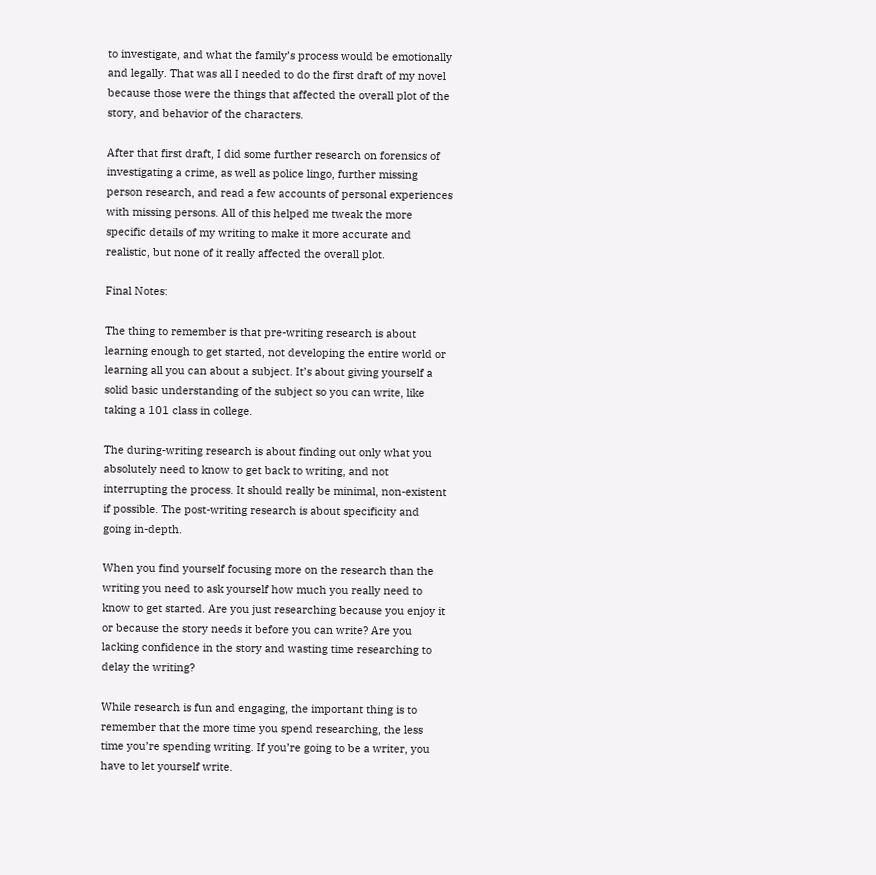to investigate, and what the family’s process would be emotionally and legally. That was all I needed to do the first draft of my novel because those were the things that affected the overall plot of the story, and behavior of the characters.

After that first draft, I did some further research on forensics of investigating a crime, as well as police lingo, further missing person research, and read a few accounts of personal experiences with missing persons. All of this helped me tweak the more specific details of my writing to make it more accurate and realistic, but none of it really affected the overall plot.

Final Notes:

The thing to remember is that pre-writing research is about learning enough to get started, not developing the entire world or learning all you can about a subject. It’s about giving yourself a solid basic understanding of the subject so you can write, like taking a 101 class in college.

The during-writing research is about finding out only what you absolutely need to know to get back to writing, and not interrupting the process. It should really be minimal, non-existent if possible. The post-writing research is about specificity and going in-depth.

When you find yourself focusing more on the research than the writing you need to ask yourself how much you really need to know to get started. Are you just researching because you enjoy it or because the story needs it before you can write? Are you lacking confidence in the story and wasting time researching to delay the writing?

While research is fun and engaging, the important thing is to remember that the more time you spend researching, the less time you’re spending writing. If you’re going to be a writer, you have to let yourself write.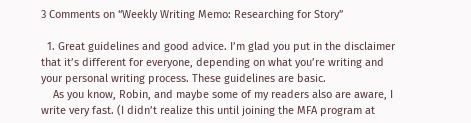3 Comments on “Weekly Writing Memo: Researching for Story”

  1. Great guidelines and good advice. I’m glad you put in the disclaimer that it’s different for everyone, depending on what you’re writing and your personal writing process. These guidelines are basic.
    As you know, Robin, and maybe some of my readers also are aware, I write very fast. (I didn’t realize this until joining the MFA program at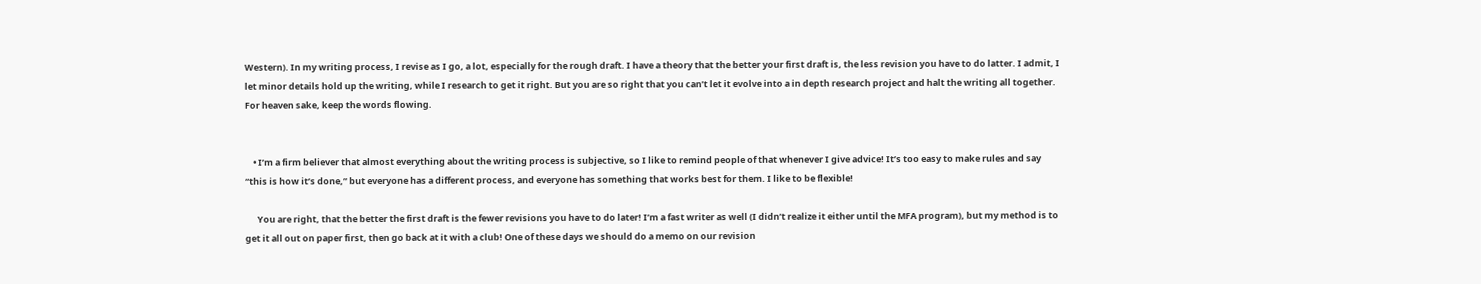Western). In my writing process, I revise as I go, a lot, especially for the rough draft. I have a theory that the better your first draft is, the less revision you have to do latter. I admit, I let minor details hold up the writing, while I research to get it right. But you are so right that you can’t let it evolve into a in depth research project and halt the writing all together. For heaven sake, keep the words flowing.


    • I’m a firm believer that almost everything about the writing process is subjective, so I like to remind people of that whenever I give advice! It’s too easy to make rules and say “this is how it’s done,” but everyone has a different process, and everyone has something that works best for them. I like to be flexible!

      You are right, that the better the first draft is the fewer revisions you have to do later! I’m a fast writer as well (I didn’t realize it either until the MFA program), but my method is to get it all out on paper first, then go back at it with a club! One of these days we should do a memo on our revision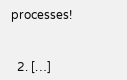processes!


  2. […]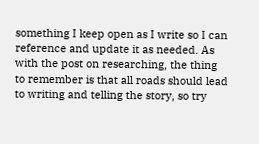something I keep open as I write so I can reference and update it as needed. As with the post on researching, the thing to remember is that all roads should lead to writing and telling the story, so try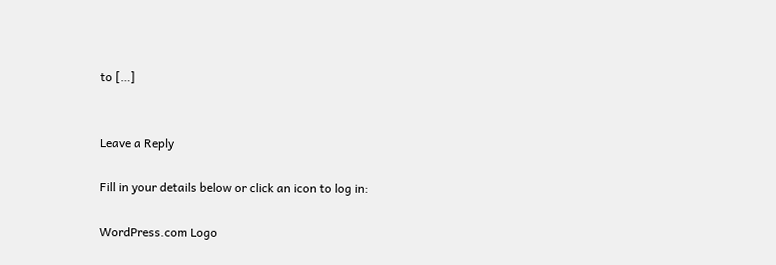to […]


Leave a Reply

Fill in your details below or click an icon to log in:

WordPress.com Logo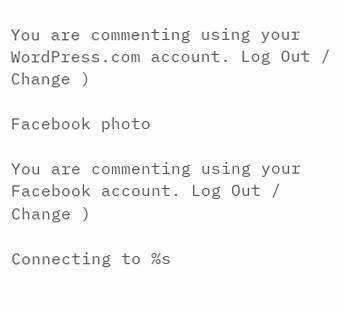You are commenting using your WordPress.com account. Log Out /  Change )

Facebook photo

You are commenting using your Facebook account. Log Out /  Change )

Connecting to %s